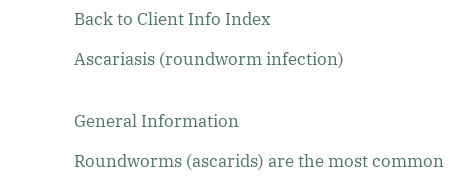Back to Client Info Index

Ascariasis (roundworm infection)


General Information

Roundworms (ascarids) are the most common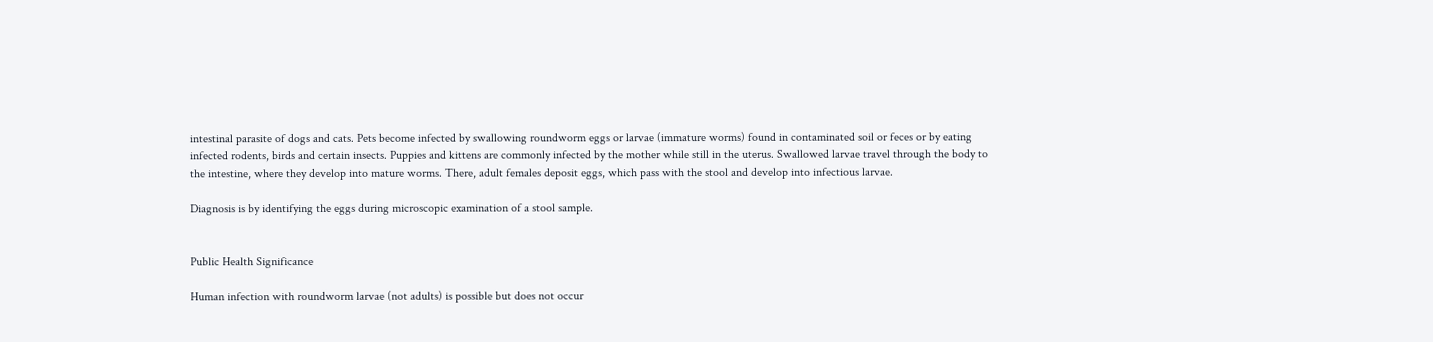intestinal parasite of dogs and cats. Pets become infected by swallowing roundworm eggs or larvae (immature worms) found in contaminated soil or feces or by eating infected rodents, birds and certain insects. Puppies and kittens are commonly infected by the mother while still in the uterus. Swallowed larvae travel through the body to the intestine, where they develop into mature worms. There, adult females deposit eggs, which pass with the stool and develop into infectious larvae.

Diagnosis is by identifying the eggs during microscopic examination of a stool sample.


Public Health Significance

Human infection with roundworm larvae (not adults) is possible but does not occur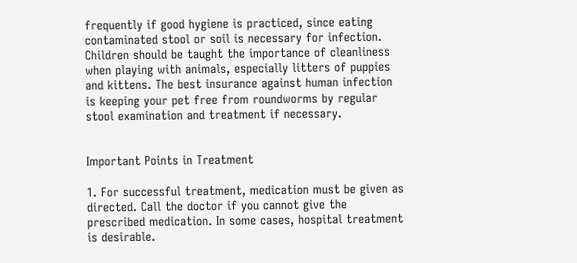frequently if good hygiene is practiced, since eating contaminated stool or soil is necessary for infection. Children should be taught the importance of cleanliness when playing with animals, especially litters of puppies and kittens. The best insurance against human infection is keeping your pet free from roundworms by regular stool examination and treatment if necessary.


Important Points in Treatment

1. For successful treatment, medication must be given as directed. Call the doctor if you cannot give the prescribed medication. In some cases, hospital treatment is desirable.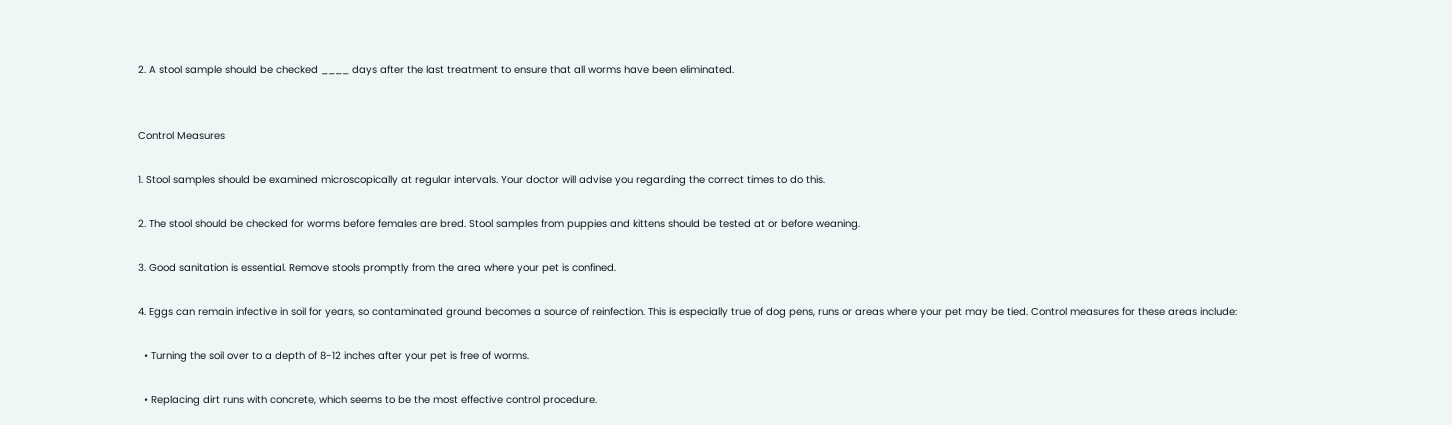2. A stool sample should be checked ____ days after the last treatment to ensure that all worms have been eliminated.


Control Measures

1. Stool samples should be examined microscopically at regular intervals. Your doctor will advise you regarding the correct times to do this.

2. The stool should be checked for worms before females are bred. Stool samples from puppies and kittens should be tested at or before weaning.

3. Good sanitation is essential. Remove stools promptly from the area where your pet is confined.

4. Eggs can remain infective in soil for years, so contaminated ground becomes a source of reinfection. This is especially true of dog pens, runs or areas where your pet may be tied. Control measures for these areas include:

  • Turning the soil over to a depth of 8-12 inches after your pet is free of worms.

  • Replacing dirt runs with concrete, which seems to be the most effective control procedure.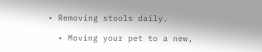• Removing stools daily.

  • Moving your pet to a new,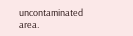uncontaminated area.